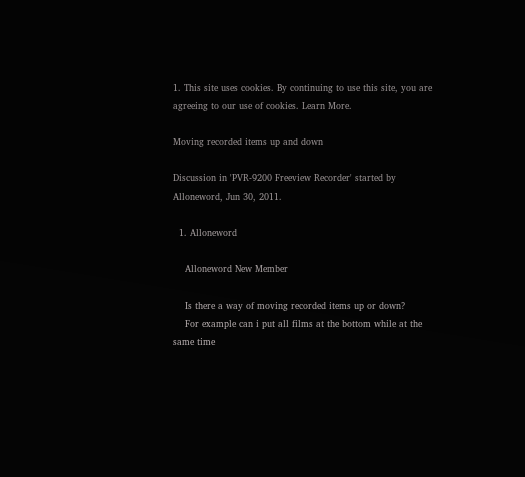1. This site uses cookies. By continuing to use this site, you are agreeing to our use of cookies. Learn More.

Moving recorded items up and down

Discussion in 'PVR-9200 Freeview Recorder' started by Alloneword, Jun 30, 2011.

  1. Alloneword

    Alloneword New Member

    Is there a way of moving recorded items up or down?
    For example can i put all films at the bottom while at the same time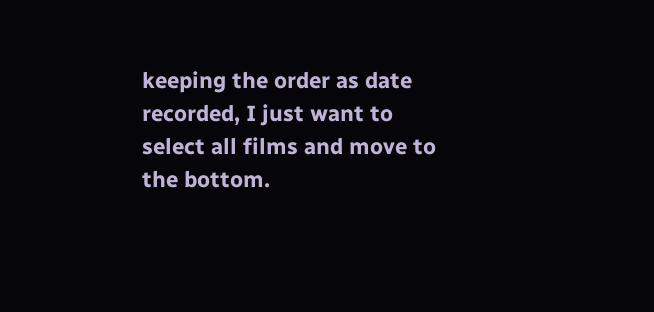keeping the order as date recorded, I just want to select all films and move to the bottom.